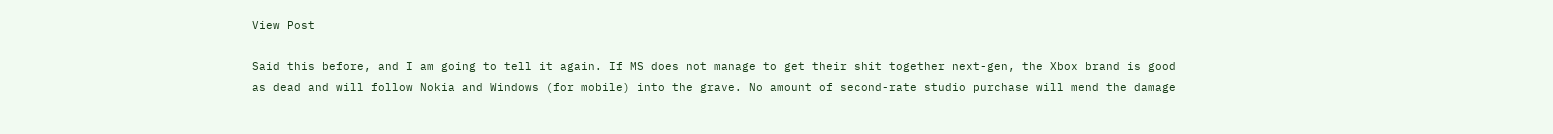View Post

Said this before, and I am going to tell it again. If MS does not manage to get their shit together next-gen, the Xbox brand is good as dead and will follow Nokia and Windows (for mobile) into the grave. No amount of second-rate studio purchase will mend the damage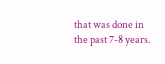that was done in the past 7-8 years.